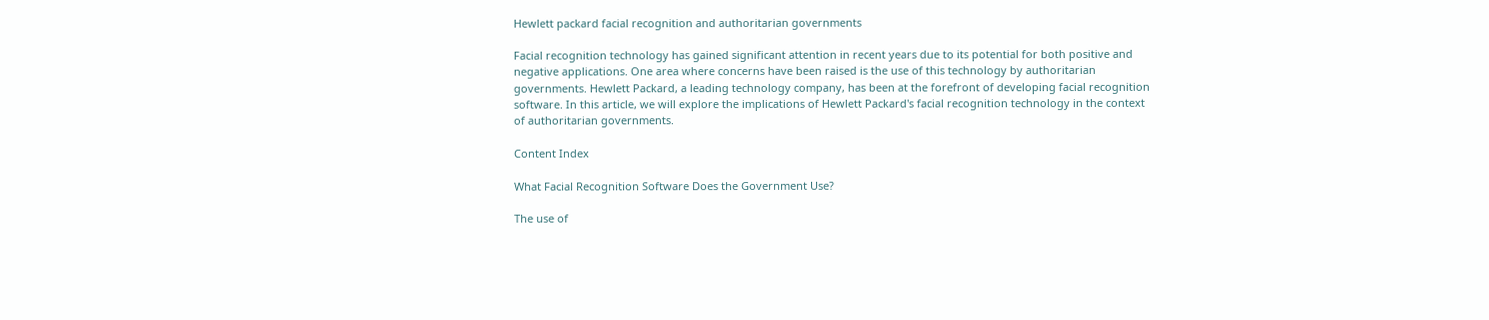Hewlett packard facial recognition and authoritarian governments

Facial recognition technology has gained significant attention in recent years due to its potential for both positive and negative applications. One area where concerns have been raised is the use of this technology by authoritarian governments. Hewlett Packard, a leading technology company, has been at the forefront of developing facial recognition software. In this article, we will explore the implications of Hewlett Packard's facial recognition technology in the context of authoritarian governments.

Content Index

What Facial Recognition Software Does the Government Use?

The use of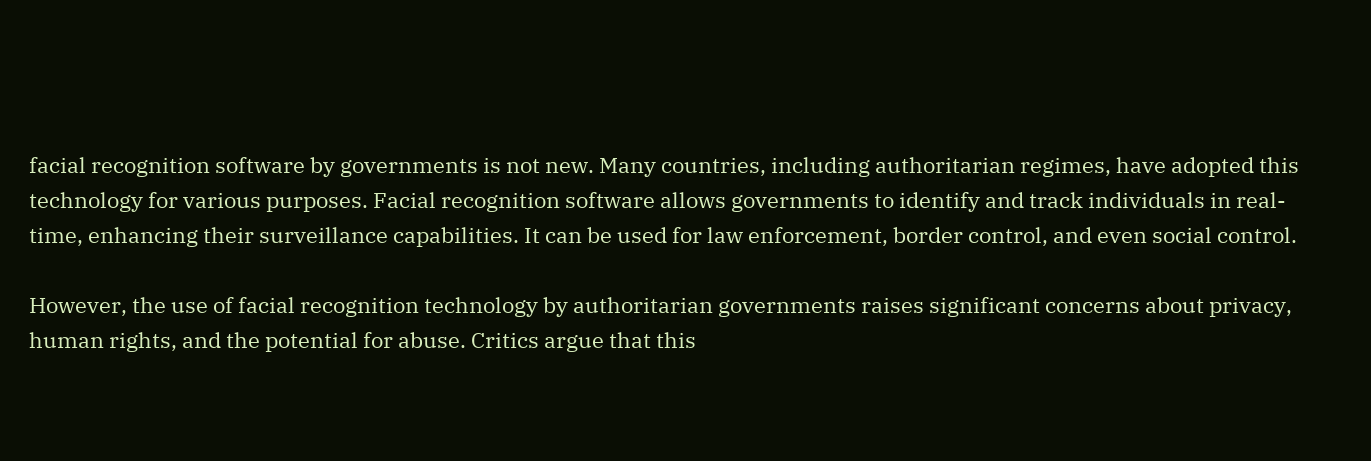facial recognition software by governments is not new. Many countries, including authoritarian regimes, have adopted this technology for various purposes. Facial recognition software allows governments to identify and track individuals in real-time, enhancing their surveillance capabilities. It can be used for law enforcement, border control, and even social control.

However, the use of facial recognition technology by authoritarian governments raises significant concerns about privacy, human rights, and the potential for abuse. Critics argue that this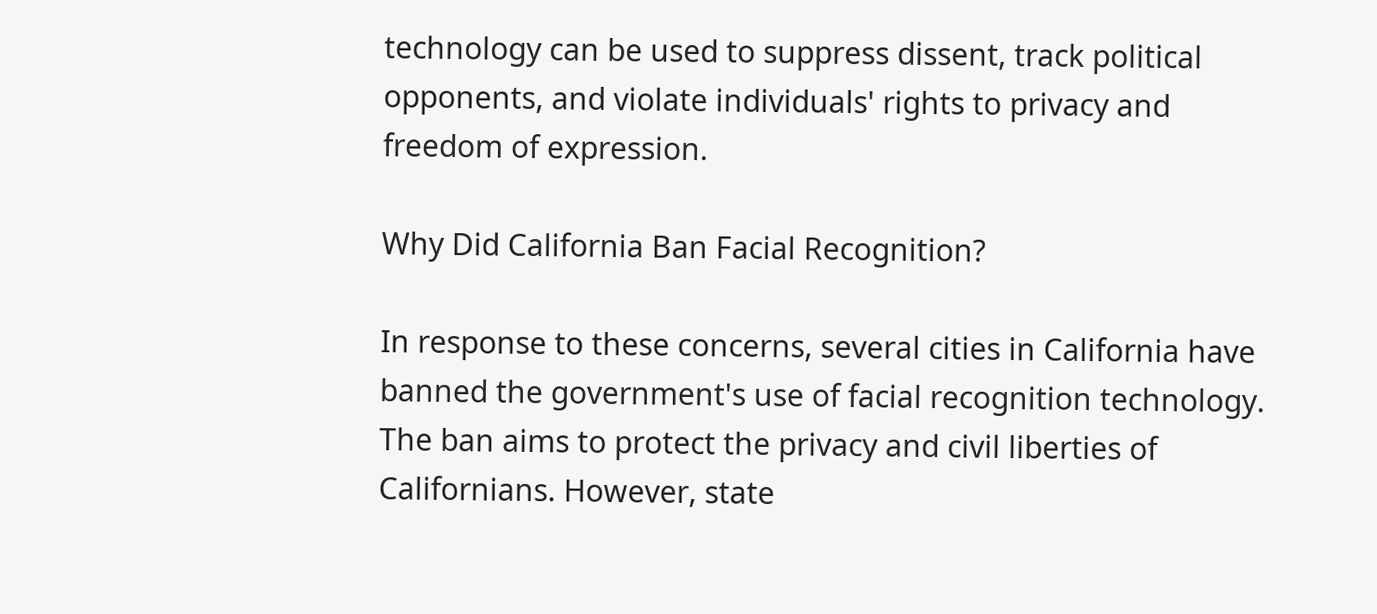technology can be used to suppress dissent, track political opponents, and violate individuals' rights to privacy and freedom of expression.

Why Did California Ban Facial Recognition?

In response to these concerns, several cities in California have banned the government's use of facial recognition technology. The ban aims to protect the privacy and civil liberties of Californians. However, state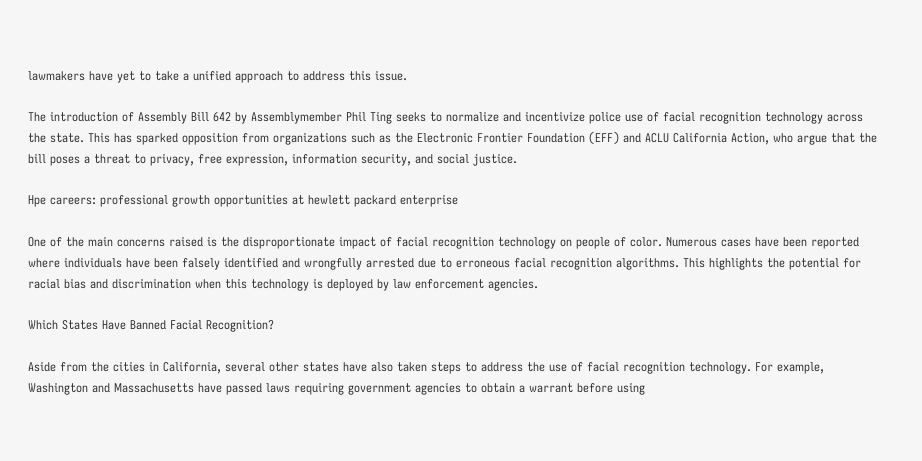lawmakers have yet to take a unified approach to address this issue.

The introduction of Assembly Bill 642 by Assemblymember Phil Ting seeks to normalize and incentivize police use of facial recognition technology across the state. This has sparked opposition from organizations such as the Electronic Frontier Foundation (EFF) and ACLU California Action, who argue that the bill poses a threat to privacy, free expression, information security, and social justice.

Hpe careers: professional growth opportunities at hewlett packard enterprise

One of the main concerns raised is the disproportionate impact of facial recognition technology on people of color. Numerous cases have been reported where individuals have been falsely identified and wrongfully arrested due to erroneous facial recognition algorithms. This highlights the potential for racial bias and discrimination when this technology is deployed by law enforcement agencies.

Which States Have Banned Facial Recognition?

Aside from the cities in California, several other states have also taken steps to address the use of facial recognition technology. For example, Washington and Massachusetts have passed laws requiring government agencies to obtain a warrant before using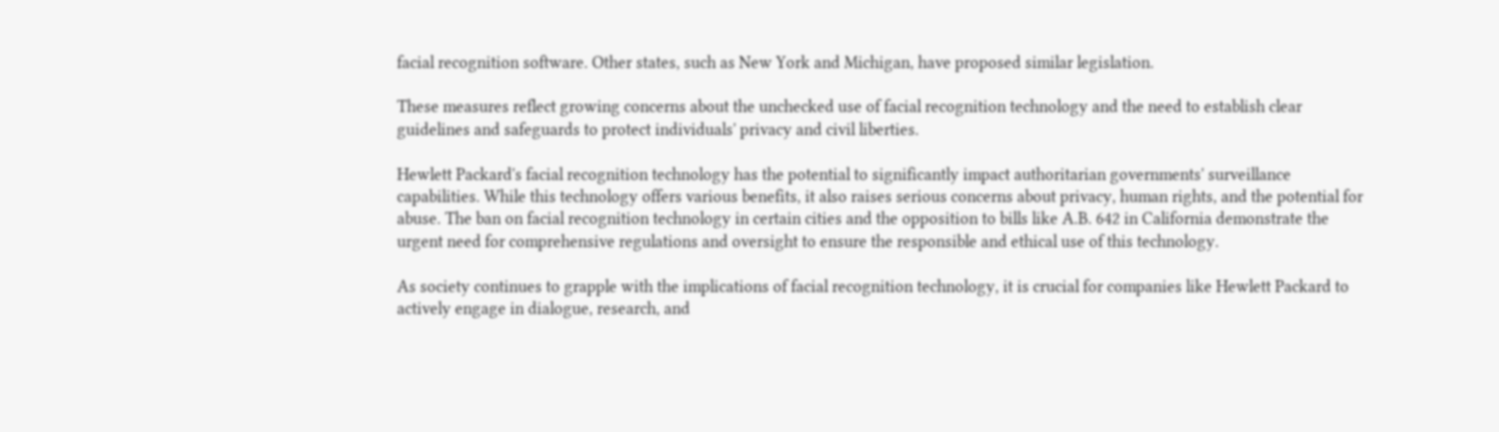facial recognition software. Other states, such as New York and Michigan, have proposed similar legislation.

These measures reflect growing concerns about the unchecked use of facial recognition technology and the need to establish clear guidelines and safeguards to protect individuals' privacy and civil liberties.

Hewlett Packard's facial recognition technology has the potential to significantly impact authoritarian governments' surveillance capabilities. While this technology offers various benefits, it also raises serious concerns about privacy, human rights, and the potential for abuse. The ban on facial recognition technology in certain cities and the opposition to bills like A.B. 642 in California demonstrate the urgent need for comprehensive regulations and oversight to ensure the responsible and ethical use of this technology.

As society continues to grapple with the implications of facial recognition technology, it is crucial for companies like Hewlett Packard to actively engage in dialogue, research, and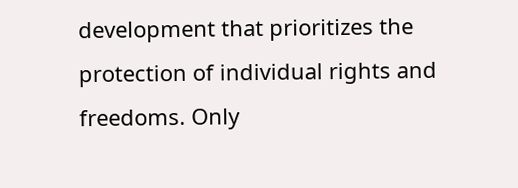development that prioritizes the protection of individual rights and freedoms. Only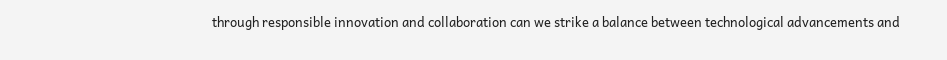through responsible innovation and collaboration can we strike a balance between technological advancements and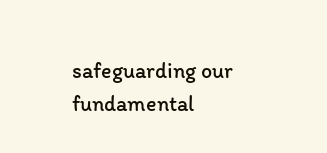safeguarding our fundamental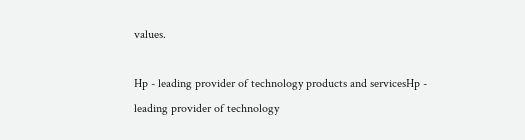values.

Hp - leading provider of technology products and servicesHp - leading provider of technology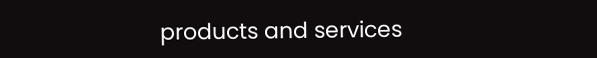products and services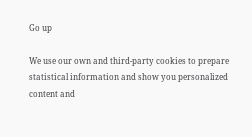Go up

We use our own and third-party cookies to prepare statistical information and show you personalized content and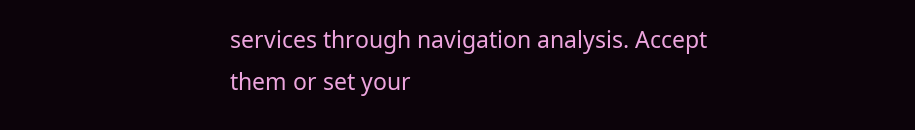services through navigation analysis. Accept them or set your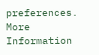preferences. More Information